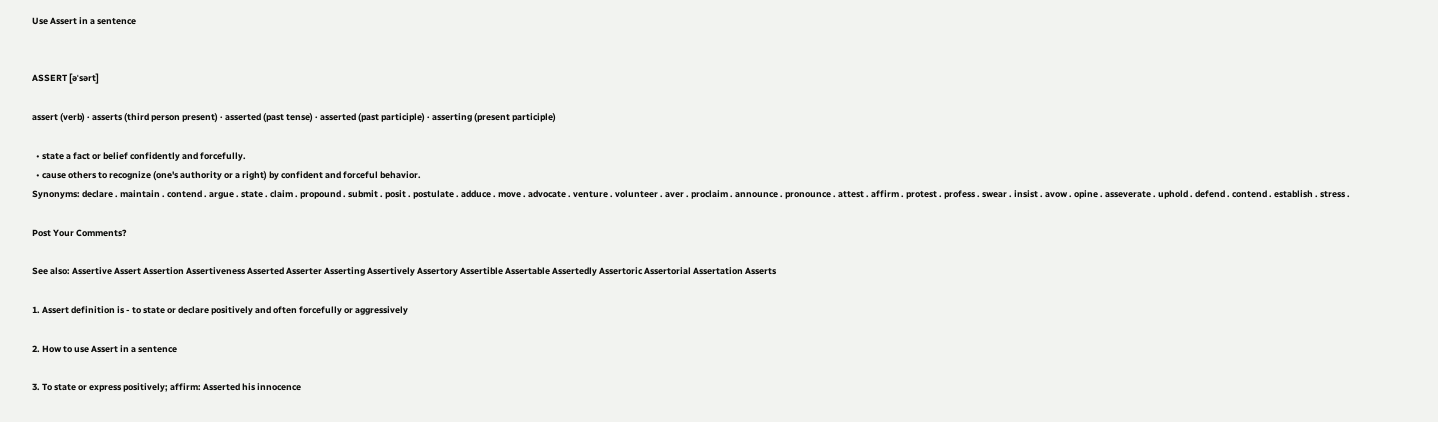Use Assert in a sentence


ASSERT [əˈsərt]

assert (verb) · asserts (third person present) · asserted (past tense) · asserted (past participle) · asserting (present participle)

  • state a fact or belief confidently and forcefully.
  • cause others to recognize (one's authority or a right) by confident and forceful behavior.
Synonyms: declare . maintain . contend . argue . state . claim . propound . submit . posit . postulate . adduce . move . advocate . venture . volunteer . aver . proclaim . announce . pronounce . attest . affirm . protest . profess . swear . insist . avow . opine . asseverate . uphold . defend . contend . establish . stress .

Post Your Comments?

See also: Assertive Assert Assertion Assertiveness Asserted Asserter Asserting Assertively Assertory Assertible Assertable Assertedly Assertoric Assertorial Assertation Asserts

1. Assert definition is - to state or declare positively and often forcefully or aggressively

2. How to use Assert in a sentence

3. To state or express positively; affirm: Asserted his innocence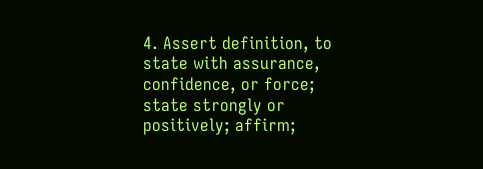4. Assert definition, to state with assurance, confidence, or force; state strongly or positively; affirm;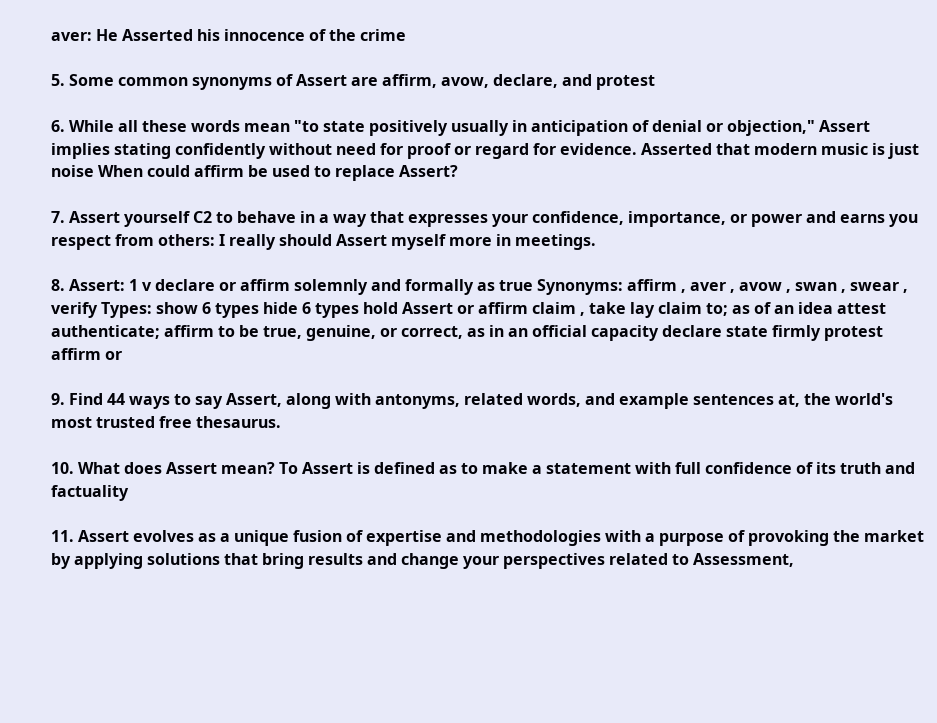aver: He Asserted his innocence of the crime

5. Some common synonyms of Assert are affirm, avow, declare, and protest

6. While all these words mean "to state positively usually in anticipation of denial or objection," Assert implies stating confidently without need for proof or regard for evidence. Asserted that modern music is just noise When could affirm be used to replace Assert?

7. Assert yourself C2 to behave in a way that expresses your confidence, importance, or power and earns you respect from others: I really should Assert myself more in meetings.

8. Assert: 1 v declare or affirm solemnly and formally as true Synonyms: affirm , aver , avow , swan , swear , verify Types: show 6 types hide 6 types hold Assert or affirm claim , take lay claim to; as of an idea attest authenticate; affirm to be true, genuine, or correct, as in an official capacity declare state firmly protest affirm or

9. Find 44 ways to say Assert, along with antonyms, related words, and example sentences at, the world's most trusted free thesaurus.

10. What does Assert mean? To Assert is defined as to make a statement with full confidence of its truth and factuality

11. Assert evolves as a unique fusion of expertise and methodologies with a purpose of provoking the market by applying solutions that bring results and change your perspectives related to Assessment,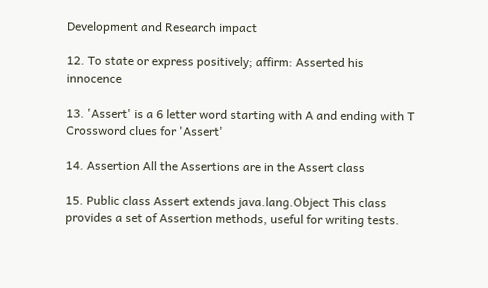Development and Research impact

12. To state or express positively; affirm: Asserted his innocence

13. 'Assert' is a 6 letter word starting with A and ending with T Crossword clues for 'Assert'

14. Assertion All the Assertions are in the Assert class

15. Public class Assert extends java.lang.Object This class provides a set of Assertion methods, useful for writing tests.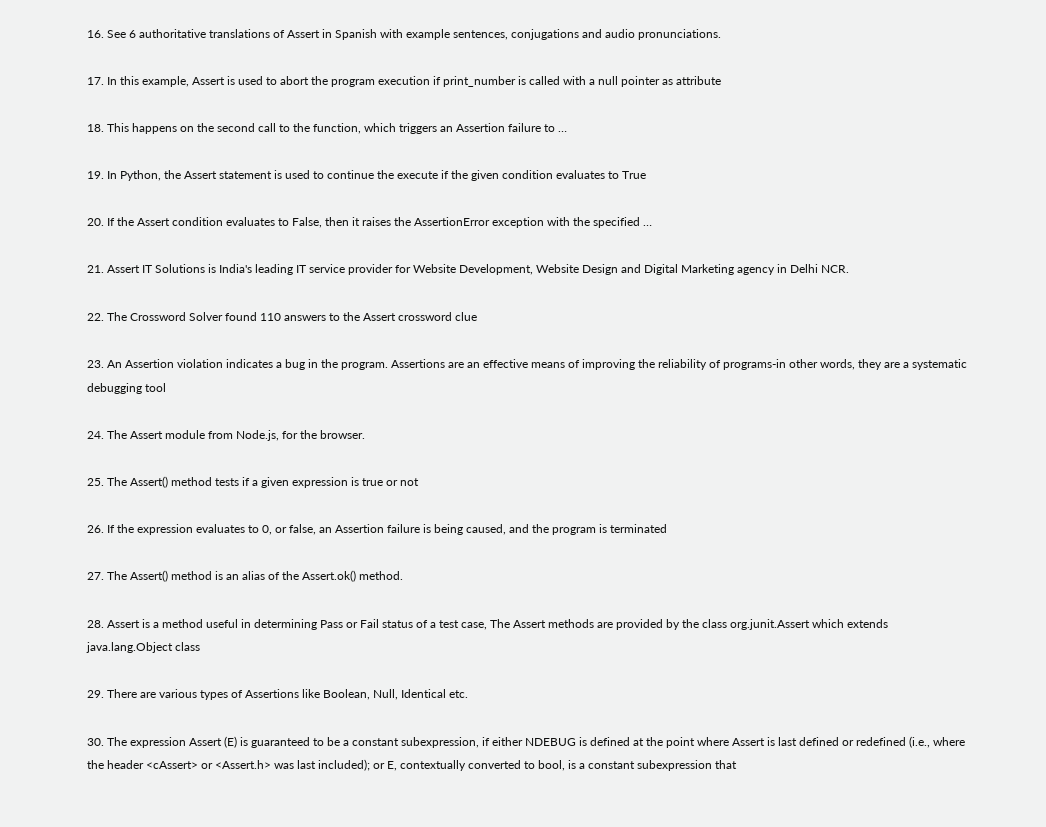16. See 6 authoritative translations of Assert in Spanish with example sentences, conjugations and audio pronunciations.

17. In this example, Assert is used to abort the program execution if print_number is called with a null pointer as attribute

18. This happens on the second call to the function, which triggers an Assertion failure to …

19. In Python, the Assert statement is used to continue the execute if the given condition evaluates to True

20. If the Assert condition evaluates to False, then it raises the AssertionError exception with the specified …

21. Assert IT Solutions is India's leading IT service provider for Website Development, Website Design and Digital Marketing agency in Delhi NCR.

22. The Crossword Solver found 110 answers to the Assert crossword clue

23. An Assertion violation indicates a bug in the program. Assertions are an effective means of improving the reliability of programs-in other words, they are a systematic debugging tool

24. The Assert module from Node.js, for the browser.

25. The Assert() method tests if a given expression is true or not

26. If the expression evaluates to 0, or false, an Assertion failure is being caused, and the program is terminated

27. The Assert() method is an alias of the Assert.ok() method.

28. Assert is a method useful in determining Pass or Fail status of a test case, The Assert methods are provided by the class org.junit.Assert which extends java.lang.Object class

29. There are various types of Assertions like Boolean, Null, Identical etc.

30. The expression Assert (E) is guaranteed to be a constant subexpression, if either NDEBUG is defined at the point where Assert is last defined or redefined (i.e., where the header <cAssert> or <Assert.h> was last included); or E, contextually converted to bool, is a constant subexpression that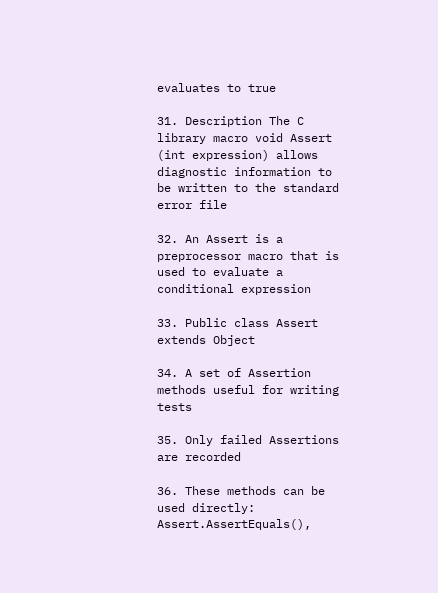evaluates to true

31. Description The C library macro void Assert (int expression) allows diagnostic information to be written to the standard error file

32. An Assert is a preprocessor macro that is used to evaluate a conditional expression

33. Public class Assert extends Object

34. A set of Assertion methods useful for writing tests

35. Only failed Assertions are recorded

36. These methods can be used directly: Assert.AssertEquals(),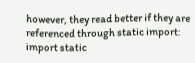however, they read better if they are referenced through static import: import static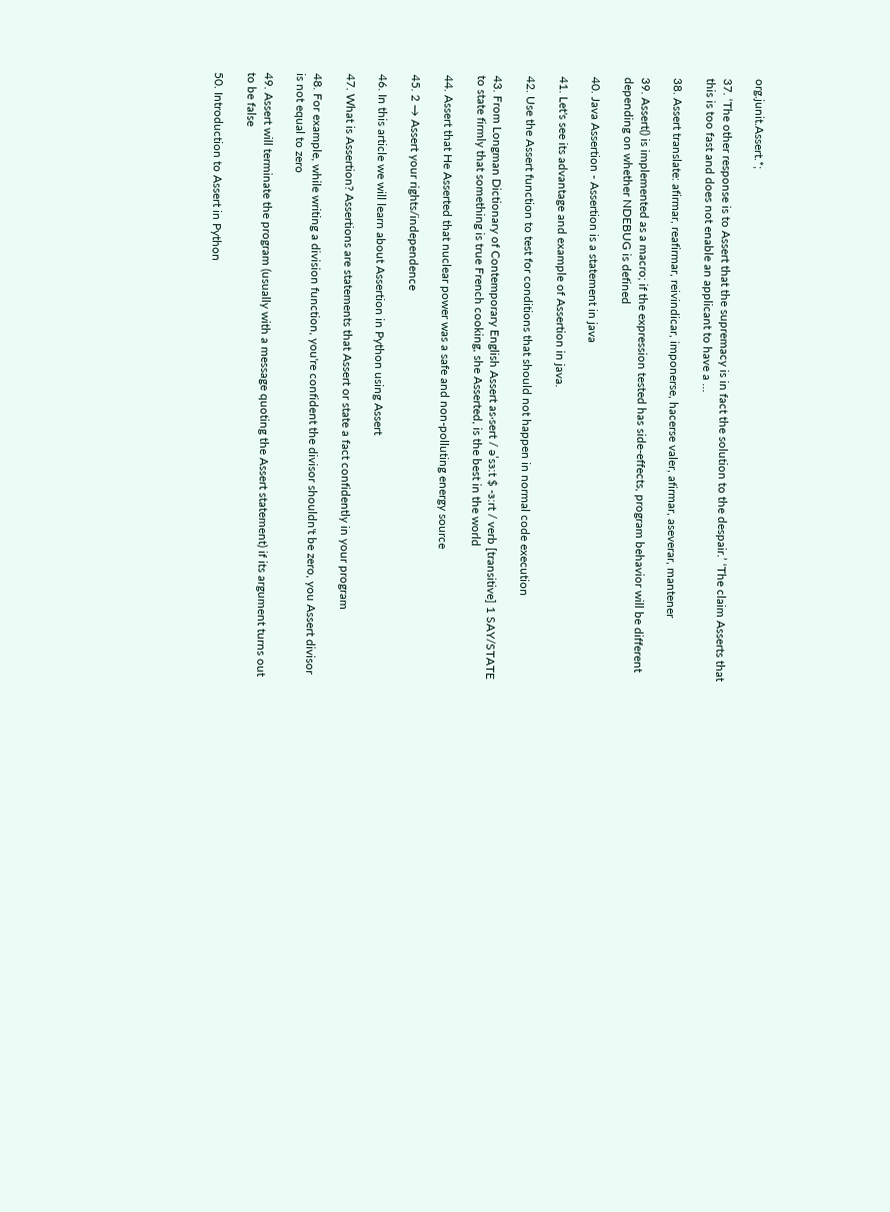org.junit.Assert.*;

37. ‘The other response is to Assert that the supremacy is in fact the solution to the despair.’ ‘The claim Asserts that this is too fast and does not enable an applicant to have a …

38. Assert translate: afirmar, reafirmar, reivindicar, imponerse, hacerse valer, afirmar, aseverar, mantener

39. Assert() is implemented as a macro; if the expression tested has side-effects, program behavior will be different depending on whether NDEBUG is defined

40. Java Assertion - Assertion is a statement in java

41. Let's see its advantage and example of Assertion in java.

42. Use the Assert function to test for conditions that should not happen in normal code execution

43. From Longman Dictionary of Contemporary English Assert as‧sert / əˈsɜːt $ -ɜːrt / verb [transitive] 1 SAY/STATE to state firmly that something is true French cooking, she Asserted, is the best in the world

44. Assert that He Asserted that nuclear power was a safe and non-polluting energy source

45. 2 → Assert your rights/independence

46. In this article we will learn about Assertion in Python using Assert

47. What is Assertion? Assertions are statements that Assert or state a fact confidently in your program

48. For example, while writing a division function, you're confident the divisor shouldn't be zero, you Assert divisor is not equal to zero

49. Assert will terminate the program (usually with a message quoting the Assert statement) if its argument turns out to be false

50. Introduction to Assert in Python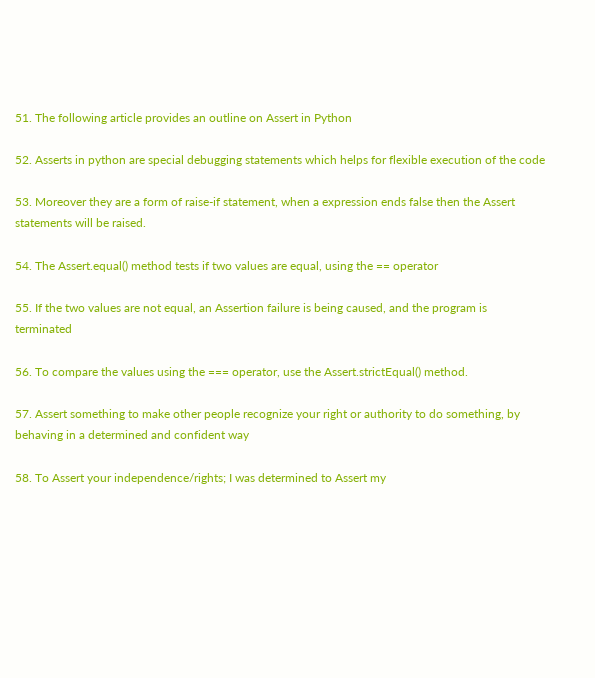51. The following article provides an outline on Assert in Python

52. Asserts in python are special debugging statements which helps for flexible execution of the code

53. Moreover they are a form of raise-if statement, when a expression ends false then the Assert statements will be raised.

54. The Assert.equal() method tests if two values are equal, using the == operator

55. If the two values are not equal, an Assertion failure is being caused, and the program is terminated

56. To compare the values using the === operator, use the Assert.strictEqual() method.

57. Assert something to make other people recognize your right or authority to do something, by behaving in a determined and confident way

58. To Assert your independence/rights; I was determined to Assert my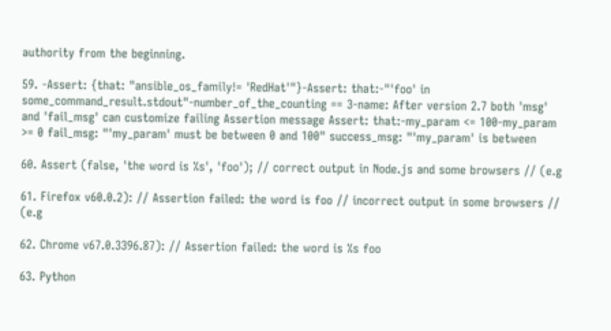authority from the beginning.

59. -Assert: {that: "ansible_os_family!= 'RedHat'"}-Assert: that:-"'foo' in some_command_result.stdout"-number_of_the_counting == 3-name: After version 2.7 both 'msg' and 'fail_msg' can customize failing Assertion message Assert: that:-my_param <= 100-my_param >= 0 fail_msg: "'my_param' must be between 0 and 100" success_msg: "'my_param' is between

60. Assert (false, 'the word is %s', 'foo'); // correct output in Node.js and some browsers // (e.g

61. Firefox v60.0.2): // Assertion failed: the word is foo // incorrect output in some browsers // (e.g

62. Chrome v67.0.3396.87): // Assertion failed: the word is %s foo

63. Python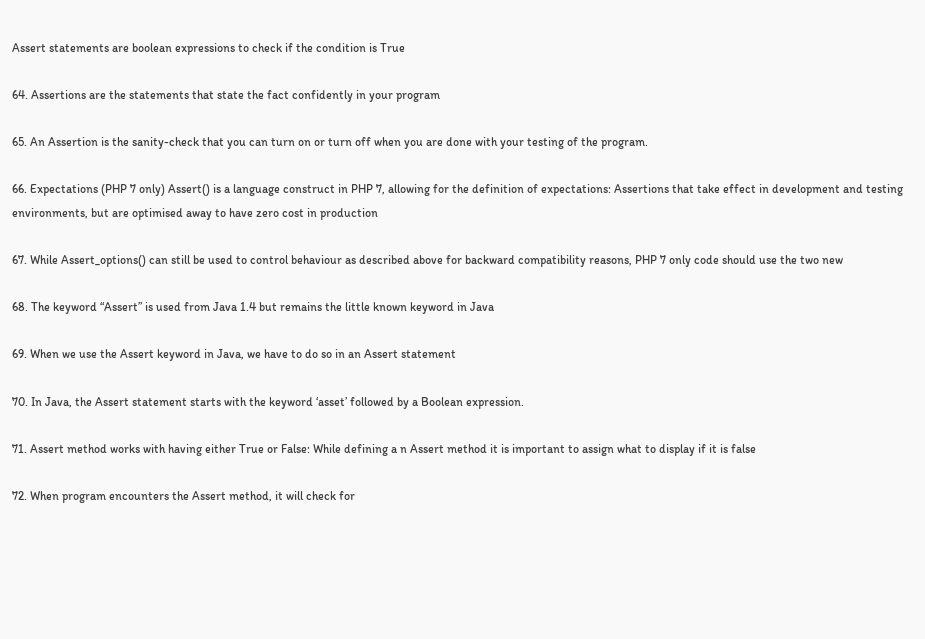Assert statements are boolean expressions to check if the condition is True

64. Assertions are the statements that state the fact confidently in your program

65. An Assertion is the sanity-check that you can turn on or turn off when you are done with your testing of the program.

66. Expectations (PHP 7 only) Assert() is a language construct in PHP 7, allowing for the definition of expectations: Assertions that take effect in development and testing environments, but are optimised away to have zero cost in production

67. While Assert_options() can still be used to control behaviour as described above for backward compatibility reasons, PHP 7 only code should use the two new

68. The keyword “Assert” is used from Java 1.4 but remains the little known keyword in Java

69. When we use the Assert keyword in Java, we have to do so in an Assert statement

70. In Java, the Assert statement starts with the keyword ‘asset’ followed by a Boolean expression.

71. Assert method works with having either True or False: While defining a n Assert method it is important to assign what to display if it is false

72. When program encounters the Assert method, it will check for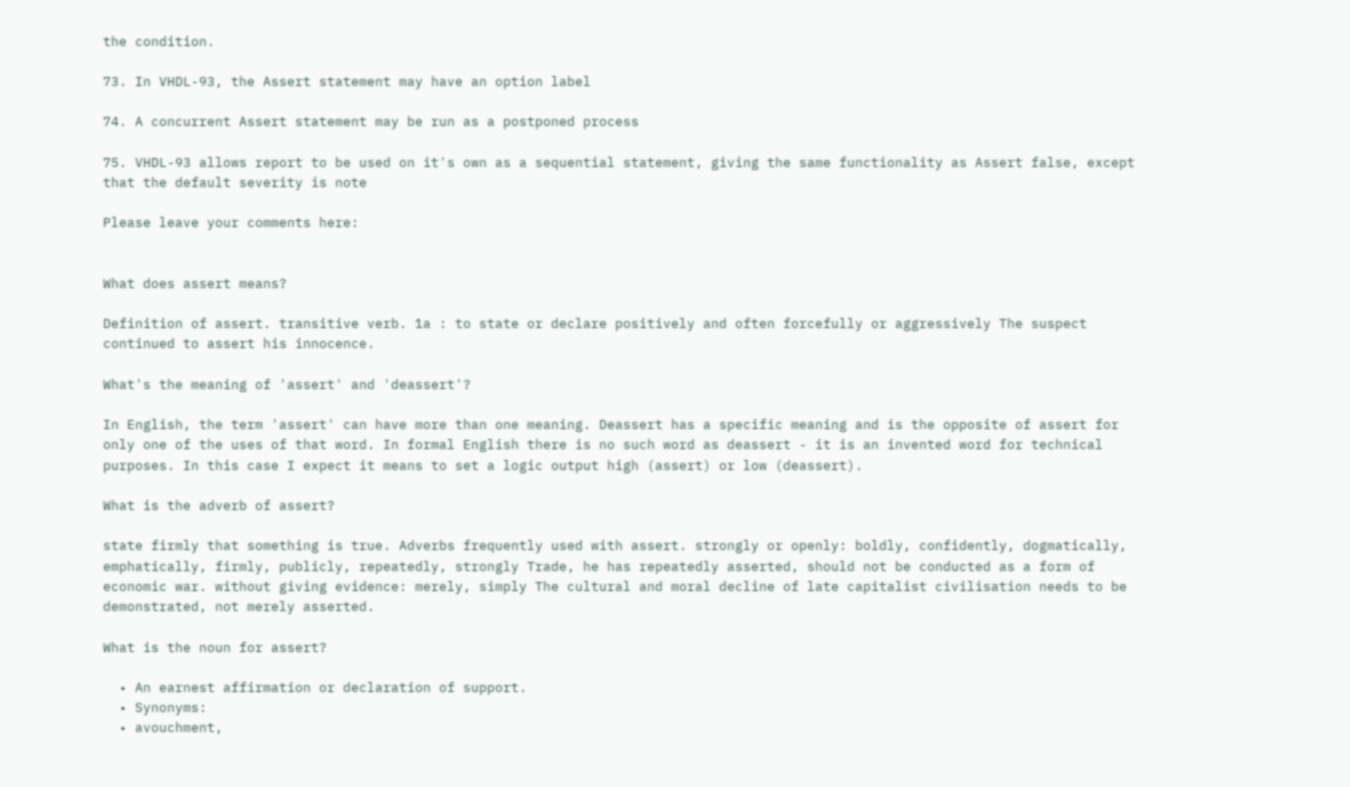the condition.

73. In VHDL-93, the Assert statement may have an option label

74. A concurrent Assert statement may be run as a postponed process

75. VHDL-93 allows report to be used on it's own as a sequential statement, giving the same functionality as Assert false, except that the default severity is note

Please leave your comments here:


What does assert means?

Definition of assert. transitive verb. 1a : to state or declare positively and often forcefully or aggressively The suspect continued to assert his innocence.

What's the meaning of 'assert' and 'deassert'?

In English, the term 'assert' can have more than one meaning. Deassert has a specific meaning and is the opposite of assert for only one of the uses of that word. In formal English there is no such word as deassert - it is an invented word for technical purposes. In this case I expect it means to set a logic output high (assert) or low (deassert).

What is the adverb of assert?

state firmly that something is true. Adverbs frequently used with assert. strongly or openly: boldly, confidently, dogmatically, emphatically, firmly, publicly, repeatedly, strongly Trade, he has repeatedly asserted, should not be conducted as a form of economic war. without giving evidence: merely, simply The cultural and moral decline of late capitalist civilisation needs to be demonstrated, not merely asserted.

What is the noun for assert?

  • An earnest affirmation or declaration of support.
  • Synonyms:
  • avouchment,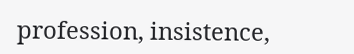profession, insistence,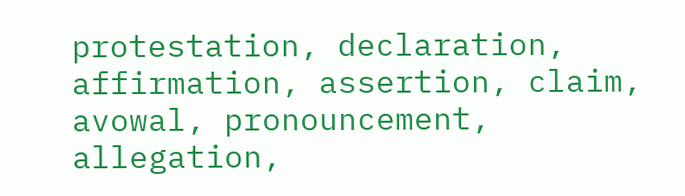protestation, declaration, affirmation, assertion, claim, avowal, pronouncement, allegation,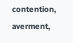contention, averment,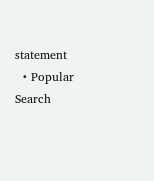statement
  • Popular Search